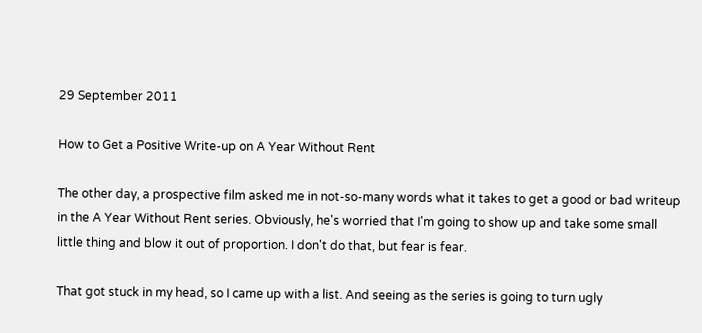29 September 2011

How to Get a Positive Write-up on A Year Without Rent

The other day, a prospective film asked me in not-so-many words what it takes to get a good or bad writeup in the A Year Without Rent series. Obviously, he's worried that I'm going to show up and take some small little thing and blow it out of proportion. I don't do that, but fear is fear.

That got stuck in my head, so I came up with a list. And seeing as the series is going to turn ugly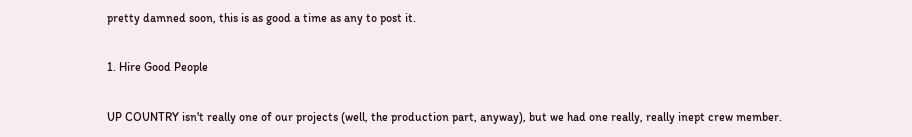pretty damned soon, this is as good a time as any to post it.

1. Hire Good People

UP COUNTRY isn't really one of our projects (well, the production part, anyway), but we had one really, really inept crew member.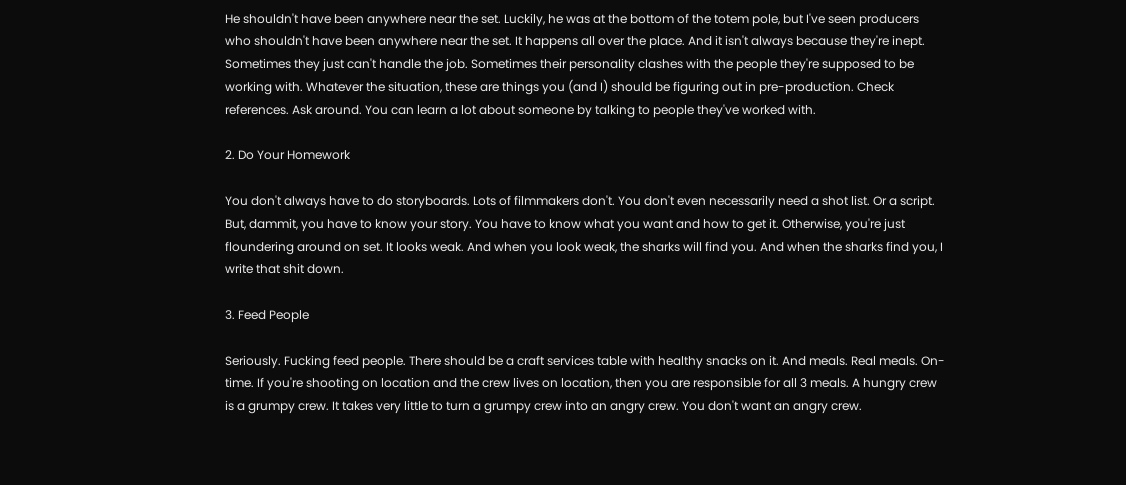He shouldn't have been anywhere near the set. Luckily, he was at the bottom of the totem pole, but I've seen producers who shouldn't have been anywhere near the set. It happens all over the place. And it isn't always because they're inept. Sometimes they just can't handle the job. Sometimes their personality clashes with the people they're supposed to be working with. Whatever the situation, these are things you (and I) should be figuring out in pre-production. Check references. Ask around. You can learn a lot about someone by talking to people they've worked with.

2. Do Your Homework

You don't always have to do storyboards. Lots of filmmakers don't. You don't even necessarily need a shot list. Or a script. But, dammit, you have to know your story. You have to know what you want and how to get it. Otherwise, you're just floundering around on set. It looks weak. And when you look weak, the sharks will find you. And when the sharks find you, I write that shit down.

3. Feed People

Seriously. Fucking feed people. There should be a craft services table with healthy snacks on it. And meals. Real meals. On-time. If you're shooting on location and the crew lives on location, then you are responsible for all 3 meals. A hungry crew is a grumpy crew. It takes very little to turn a grumpy crew into an angry crew. You don't want an angry crew.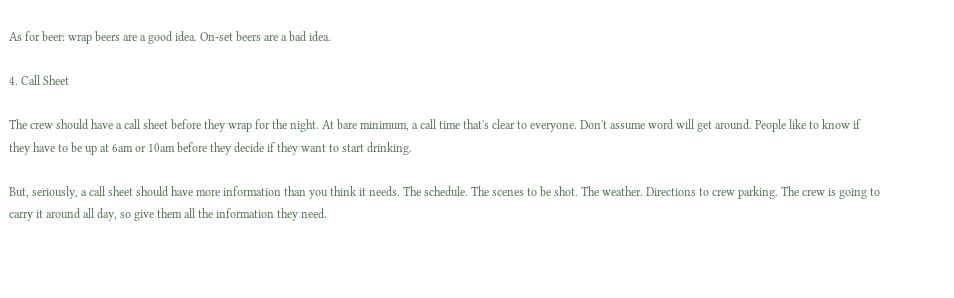As for beer: wrap beers are a good idea. On-set beers are a bad idea.

4. Call Sheet

The crew should have a call sheet before they wrap for the night. At bare minimum, a call time that's clear to everyone. Don't assume word will get around. People like to know if they have to be up at 6am or 10am before they decide if they want to start drinking.

But, seriously, a call sheet should have more information than you think it needs. The schedule. The scenes to be shot. The weather. Directions to crew parking. The crew is going to carry it around all day, so give them all the information they need.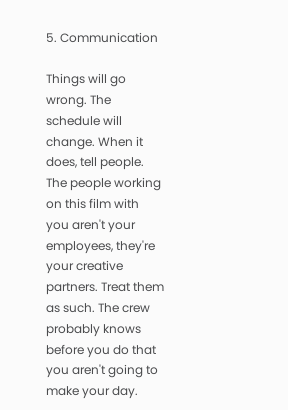5. Communication

Things will go wrong. The schedule will change. When it does, tell people. The people working on this film with you aren't your employees, they're your creative partners. Treat them as such. The crew probably knows before you do that you aren't going to make your day.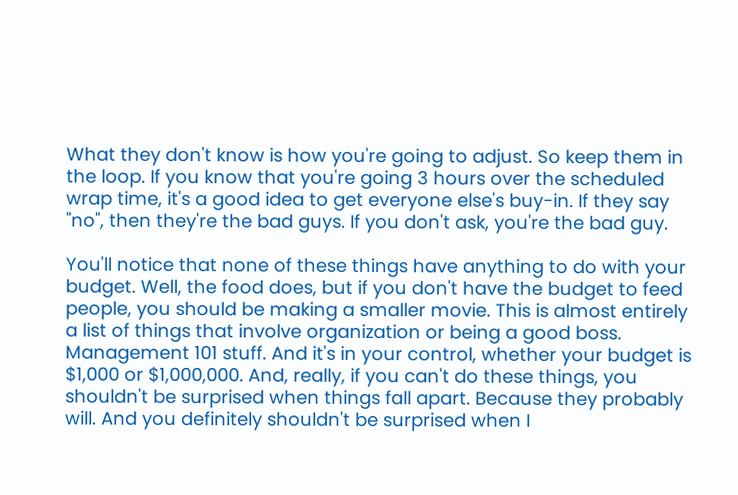What they don't know is how you're going to adjust. So keep them in the loop. If you know that you're going 3 hours over the scheduled wrap time, it's a good idea to get everyone else's buy-in. If they say "no", then they're the bad guys. If you don't ask, you're the bad guy.

You'll notice that none of these things have anything to do with your budget. Well, the food does, but if you don't have the budget to feed people, you should be making a smaller movie. This is almost entirely a list of things that involve organization or being a good boss. Management 101 stuff. And it's in your control, whether your budget is $1,000 or $1,000,000. And, really, if you can't do these things, you shouldn't be surprised when things fall apart. Because they probably will. And you definitely shouldn't be surprised when I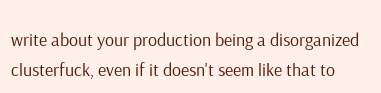write about your production being a disorganized clusterfuck, even if it doesn't seem like that to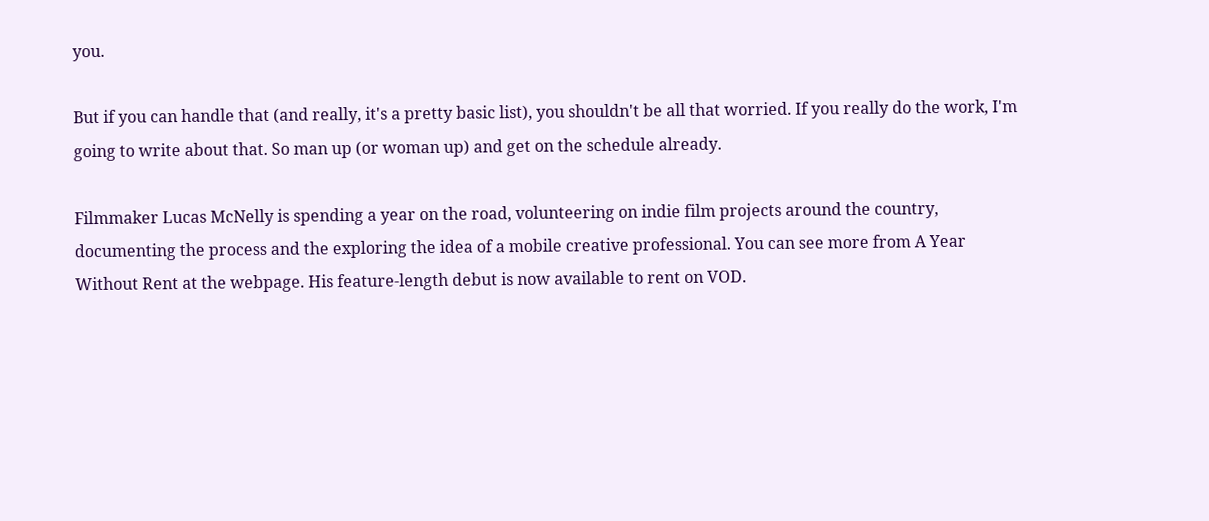you.

But if you can handle that (and really, it's a pretty basic list), you shouldn't be all that worried. If you really do the work, I'm going to write about that. So man up (or woman up) and get on the schedule already.

Filmmaker Lucas McNelly is spending a year on the road, volunteering on indie film projects around the country, documenting the process and the exploring the idea of a mobile creative professional. You can see more from A Year Without Rent at the webpage. His feature-length debut is now available to rent on VOD.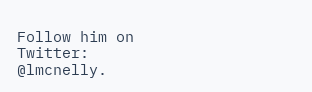Follow him on Twitter: @lmcnelly.